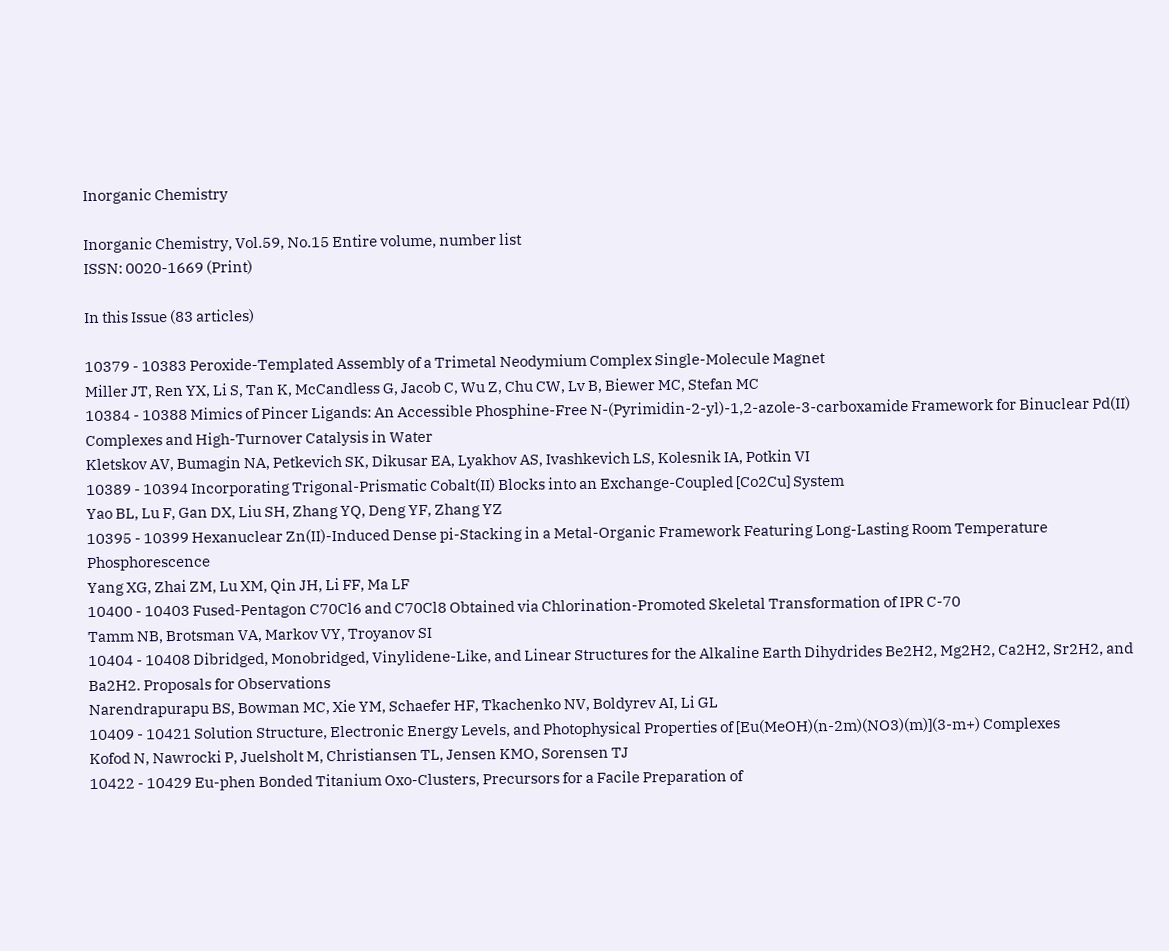Inorganic Chemistry

Inorganic Chemistry, Vol.59, No.15 Entire volume, number list
ISSN: 0020-1669 (Print)

In this Issue (83 articles)

10379 - 10383 Peroxide-Templated Assembly of a Trimetal Neodymium Complex Single-Molecule Magnet
Miller JT, Ren YX, Li S, Tan K, McCandless G, Jacob C, Wu Z, Chu CW, Lv B, Biewer MC, Stefan MC
10384 - 10388 Mimics of Pincer Ligands: An Accessible Phosphine-Free N-(Pyrimidin-2-yl)-1,2-azole-3-carboxamide Framework for Binuclear Pd(II) Complexes and High-Turnover Catalysis in Water
Kletskov AV, Bumagin NA, Petkevich SK, Dikusar EA, Lyakhov AS, Ivashkevich LS, Kolesnik IA, Potkin VI
10389 - 10394 Incorporating Trigonal-Prismatic Cobalt(II) Blocks into an Exchange-Coupled [Co2Cu] System
Yao BL, Lu F, Gan DX, Liu SH, Zhang YQ, Deng YF, Zhang YZ
10395 - 10399 Hexanuclear Zn(II)-Induced Dense pi-Stacking in a Metal-Organic Framework Featuring Long-Lasting Room Temperature Phosphorescence
Yang XG, Zhai ZM, Lu XM, Qin JH, Li FF, Ma LF
10400 - 10403 Fused-Pentagon C70Cl6 and C70Cl8 Obtained via Chlorination-Promoted Skeletal Transformation of IPR C-70
Tamm NB, Brotsman VA, Markov VY, Troyanov SI
10404 - 10408 Dibridged, Monobridged, Vinylidene-Like, and Linear Structures for the Alkaline Earth Dihydrides Be2H2, Mg2H2, Ca2H2, Sr2H2, and Ba2H2. Proposals for Observations
Narendrapurapu BS, Bowman MC, Xie YM, Schaefer HF, Tkachenko NV, Boldyrev AI, Li GL
10409 - 10421 Solution Structure, Electronic Energy Levels, and Photophysical Properties of [Eu(MeOH)(n-2m)(NO3)(m)](3-m+) Complexes
Kofod N, Nawrocki P, Juelsholt M, Christiansen TL, Jensen KMO, Sorensen TJ
10422 - 10429 Eu-phen Bonded Titanium Oxo-Clusters, Precursors for a Facile Preparation of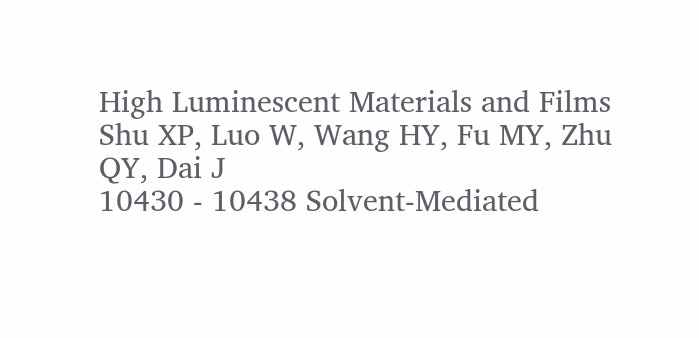High Luminescent Materials and Films
Shu XP, Luo W, Wang HY, Fu MY, Zhu QY, Dai J
10430 - 10438 Solvent-Mediated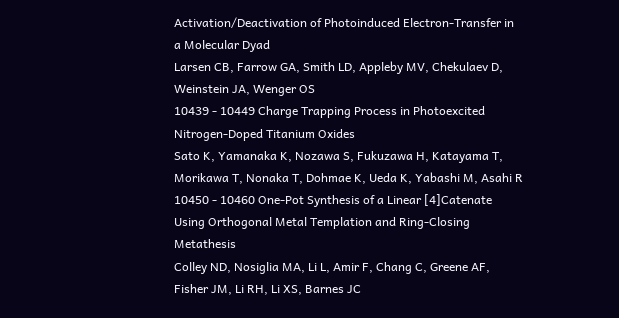Activation/Deactivation of Photoinduced Electron-Transfer in a Molecular Dyad
Larsen CB, Farrow GA, Smith LD, Appleby MV, Chekulaev D, Weinstein JA, Wenger OS
10439 - 10449 Charge Trapping Process in Photoexcited Nitrogen-Doped Titanium Oxides
Sato K, Yamanaka K, Nozawa S, Fukuzawa H, Katayama T, Morikawa T, Nonaka T, Dohmae K, Ueda K, Yabashi M, Asahi R
10450 - 10460 One-Pot Synthesis of a Linear [4]Catenate Using Orthogonal Metal Templation and Ring-Closing Metathesis
Colley ND, Nosiglia MA, Li L, Amir F, Chang C, Greene AF, Fisher JM, Li RH, Li XS, Barnes JC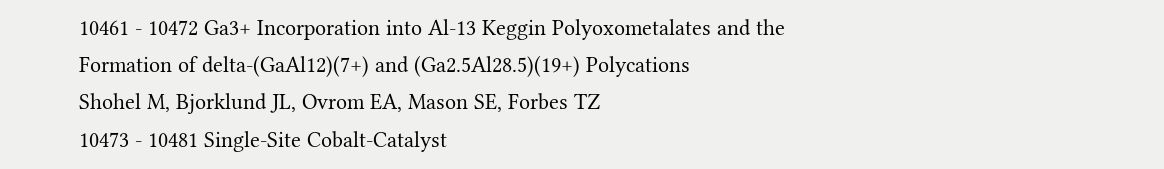10461 - 10472 Ga3+ Incorporation into Al-13 Keggin Polyoxometalates and the Formation of delta-(GaAl12)(7+) and (Ga2.5Al28.5)(19+) Polycations
Shohel M, Bjorklund JL, Ovrom EA, Mason SE, Forbes TZ
10473 - 10481 Single-Site Cobalt-Catalyst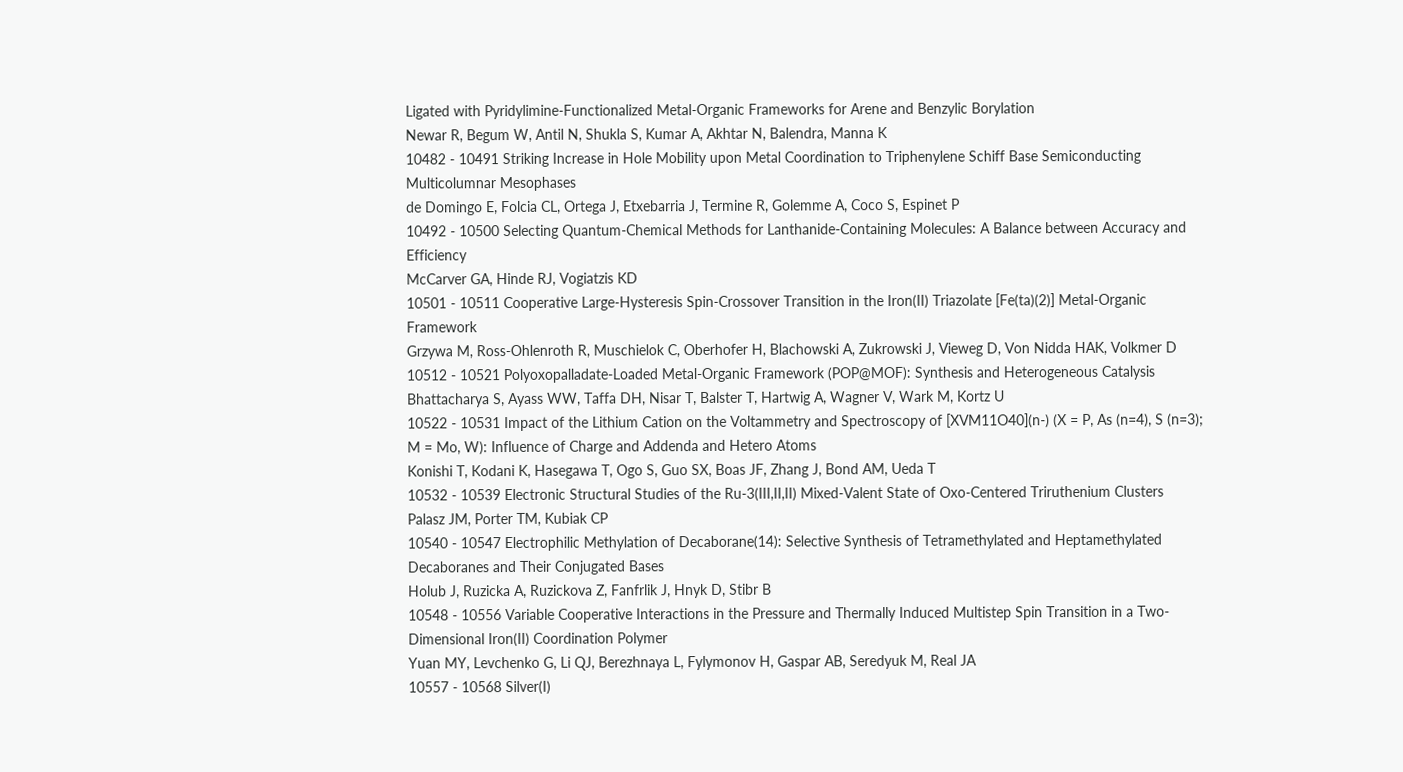Ligated with Pyridylimine-Functionalized Metal-Organic Frameworks for Arene and Benzylic Borylation
Newar R, Begum W, Antil N, Shukla S, Kumar A, Akhtar N, Balendra, Manna K
10482 - 10491 Striking Increase in Hole Mobility upon Metal Coordination to Triphenylene Schiff Base Semiconducting Multicolumnar Mesophases
de Domingo E, Folcia CL, Ortega J, Etxebarria J, Termine R, Golemme A, Coco S, Espinet P
10492 - 10500 Selecting Quantum-Chemical Methods for Lanthanide-Containing Molecules: A Balance between Accuracy and Efficiency
McCarver GA, Hinde RJ, Vogiatzis KD
10501 - 10511 Cooperative Large-Hysteresis Spin-Crossover Transition in the Iron(II) Triazolate [Fe(ta)(2)] Metal-Organic Framework
Grzywa M, Ross-Ohlenroth R, Muschielok C, Oberhofer H, Blachowski A, Zukrowski J, Vieweg D, Von Nidda HAK, Volkmer D
10512 - 10521 Polyoxopalladate-Loaded Metal-Organic Framework (POP@MOF): Synthesis and Heterogeneous Catalysis
Bhattacharya S, Ayass WW, Taffa DH, Nisar T, Balster T, Hartwig A, Wagner V, Wark M, Kortz U
10522 - 10531 Impact of the Lithium Cation on the Voltammetry and Spectroscopy of [XVM11O40](n-) (X = P, As (n=4), S (n=3); M = Mo, W): Influence of Charge and Addenda and Hetero Atoms
Konishi T, Kodani K, Hasegawa T, Ogo S, Guo SX, Boas JF, Zhang J, Bond AM, Ueda T
10532 - 10539 Electronic Structural Studies of the Ru-3(III,II,II) Mixed-Valent State of Oxo-Centered Triruthenium Clusters
Palasz JM, Porter TM, Kubiak CP
10540 - 10547 Electrophilic Methylation of Decaborane(14): Selective Synthesis of Tetramethylated and Heptamethylated Decaboranes and Their Conjugated Bases
Holub J, Ruzicka A, Ruzickova Z, Fanfrlik J, Hnyk D, Stibr B
10548 - 10556 Variable Cooperative Interactions in the Pressure and Thermally Induced Multistep Spin Transition in a Two-Dimensional Iron(II) Coordination Polymer
Yuan MY, Levchenko G, Li QJ, Berezhnaya L, Fylymonov H, Gaspar AB, Seredyuk M, Real JA
10557 - 10568 Silver(I)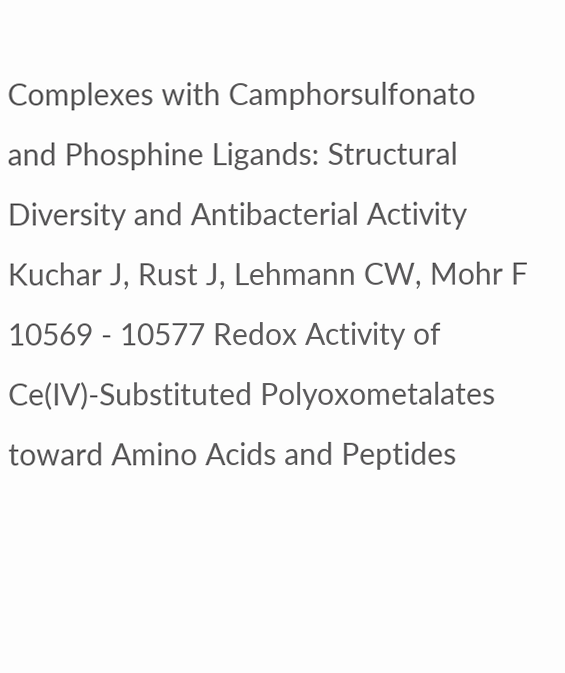Complexes with Camphorsulfonato and Phosphine Ligands: Structural Diversity and Antibacterial Activity
Kuchar J, Rust J, Lehmann CW, Mohr F
10569 - 10577 Redox Activity of Ce(IV)-Substituted Polyoxometalates toward Amino Acids and Peptides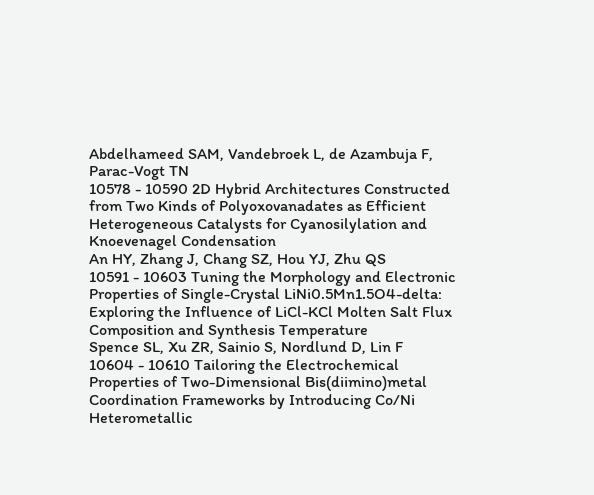Abdelhameed SAM, Vandebroek L, de Azambuja F, Parac-Vogt TN
10578 - 10590 2D Hybrid Architectures Constructed from Two Kinds of Polyoxovanadates as Efficient Heterogeneous Catalysts for Cyanosilylation and Knoevenagel Condensation
An HY, Zhang J, Chang SZ, Hou YJ, Zhu QS
10591 - 10603 Tuning the Morphology and Electronic Properties of Single-Crystal LiNi0.5Mn1.5O4-delta: Exploring the Influence of LiCl-KCl Molten Salt Flux Composition and Synthesis Temperature
Spence SL, Xu ZR, Sainio S, Nordlund D, Lin F
10604 - 10610 Tailoring the Electrochemical Properties of Two-Dimensional Bis(diimino)metal Coordination Frameworks by Introducing Co/Ni Heterometallic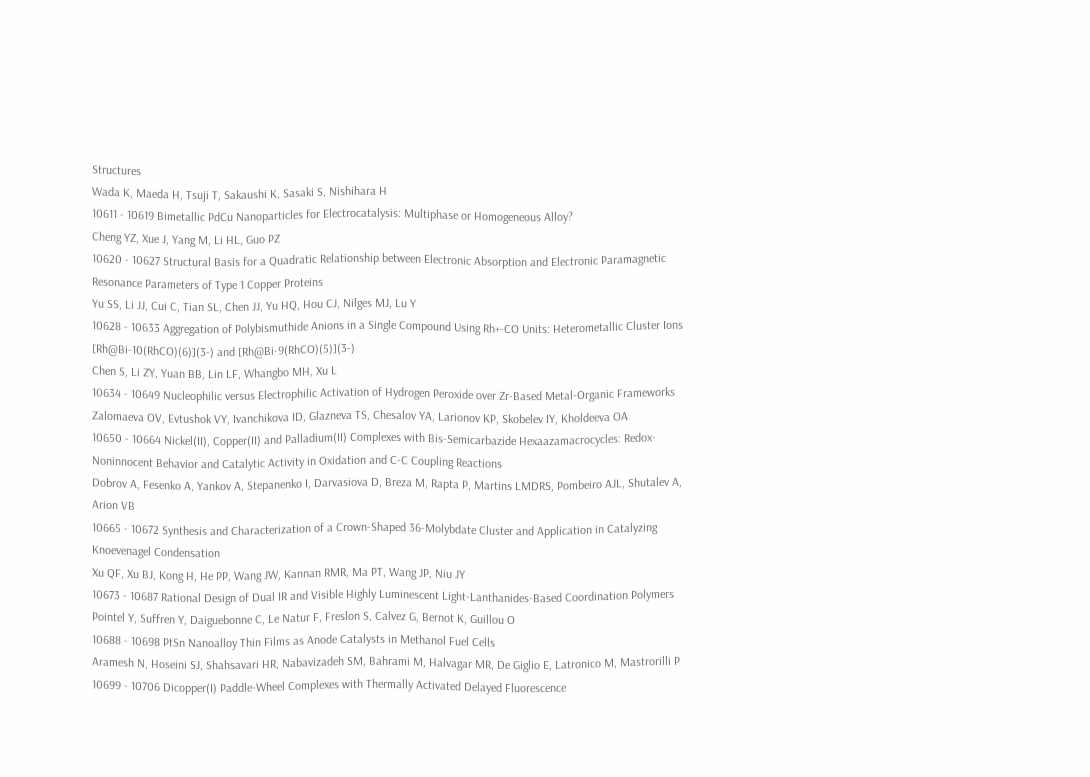Structures
Wada K, Maeda H, Tsuji T, Sakaushi K, Sasaki S, Nishihara H
10611 - 10619 Bimetallic PdCu Nanoparticles for Electrocatalysis: Multiphase or Homogeneous Alloy?
Cheng YZ, Xue J, Yang M, Li HL, Guo PZ
10620 - 10627 Structural Basis for a Quadratic Relationship between Electronic Absorption and Electronic Paramagnetic Resonance Parameters of Type 1 Copper Proteins
Yu SS, Li JJ, Cui C, Tian SL, Chen JJ, Yu HQ, Hou CJ, Nilges MJ, Lu Y
10628 - 10633 Aggregation of Polybismuthide Anions in a Single Compound Using Rh+-CO Units: Heterometallic Cluster Ions [Rh@Bi-10(RhCO)(6)](3-) and [Rh@Bi-9(RhCO)(5)](3-)
Chen S, Li ZY, Yuan BB, Lin LF, Whangbo MH, Xu L
10634 - 10649 Nucleophilic versus Electrophilic Activation of Hydrogen Peroxide over Zr-Based Metal-Organic Frameworks
Zalomaeva OV, Evtushok VY, Ivanchikova ID, Glazneva TS, Chesalov YA, Larionov KP, Skobelev IY, Kholdeeva OA
10650 - 10664 Nickel(II), Copper(II) and Palladium(II) Complexes with Bis-Semicarbazide Hexaazamacrocycles: Redox-Noninnocent Behavior and Catalytic Activity in Oxidation and C-C Coupling Reactions
Dobrov A, Fesenko A, Yankov A, Stepanenko I, Darvasiova D, Breza M, Rapta P, Martins LMDRS, Pombeiro AJL, Shutalev A, Arion VB
10665 - 10672 Synthesis and Characterization of a Crown-Shaped 36-Molybdate Cluster and Application in Catalyzing Knoevenagel Condensation
Xu QF, Xu BJ, Kong H, He PP, Wang JW, Kannan RMR, Ma PT, Wang JP, Niu JY
10673 - 10687 Rational Design of Dual IR and Visible Highly Luminescent Light-Lanthanides-Based Coordination Polymers
Pointel Y, Suffren Y, Daiguebonne C, Le Natur F, Freslon S, Calvez G, Bernot K, Guillou O
10688 - 10698 PtSn Nanoalloy Thin Films as Anode Catalysts in Methanol Fuel Cells
Aramesh N, Hoseini SJ, Shahsavari HR, Nabavizadeh SM, Bahrami M, Halvagar MR, De Giglio E, Latronico M, Mastrorilli P
10699 - 10706 Dicopper(I) Paddle-Wheel Complexes with Thermally Activated Delayed Fluorescence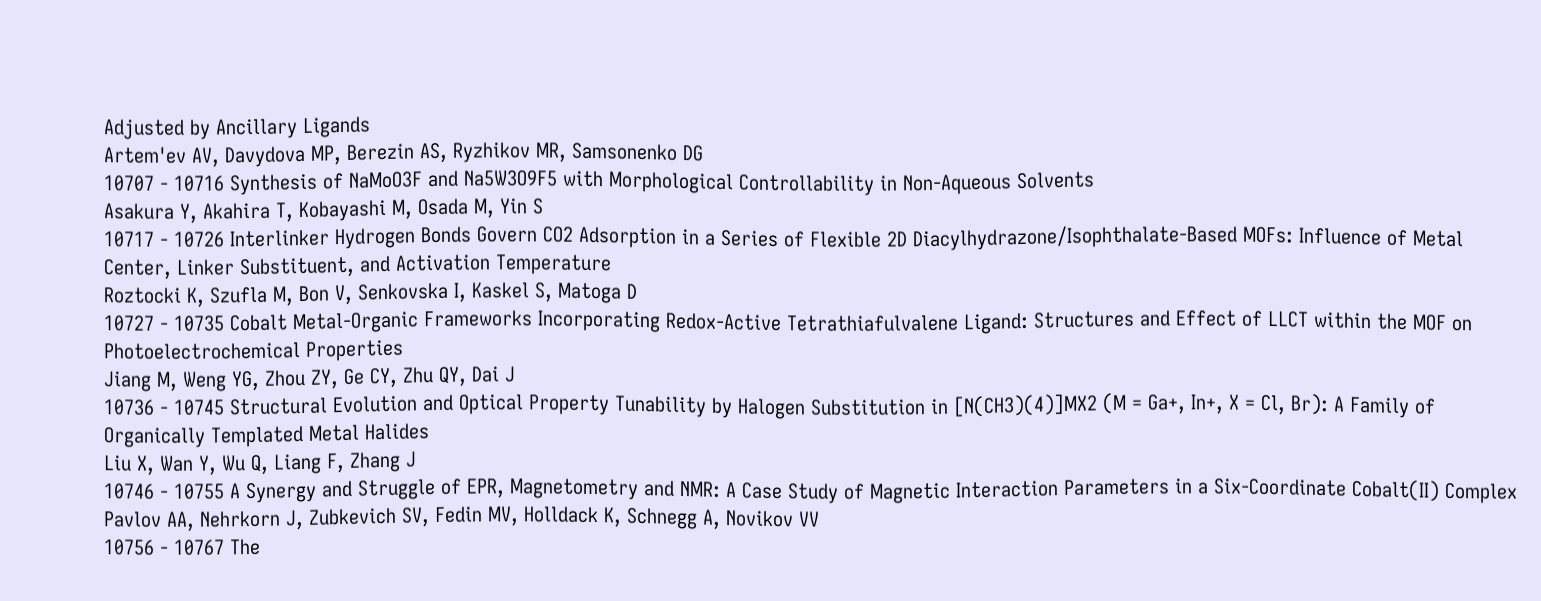Adjusted by Ancillary Ligands
Artem'ev AV, Davydova MP, Berezin AS, Ryzhikov MR, Samsonenko DG
10707 - 10716 Synthesis of NaMoO3F and Na5W3O9F5 with Morphological Controllability in Non-Aqueous Solvents
Asakura Y, Akahira T, Kobayashi M, Osada M, Yin S
10717 - 10726 Interlinker Hydrogen Bonds Govern CO2 Adsorption in a Series of Flexible 2D Diacylhydrazone/Isophthalate-Based MOFs: Influence of Metal Center, Linker Substituent, and Activation Temperature
Roztocki K, Szufla M, Bon V, Senkovska I, Kaskel S, Matoga D
10727 - 10735 Cobalt Metal-Organic Frameworks Incorporating Redox-Active Tetrathiafulvalene Ligand: Structures and Effect of LLCT within the MOF on Photoelectrochemical Properties
Jiang M, Weng YG, Zhou ZY, Ge CY, Zhu QY, Dai J
10736 - 10745 Structural Evolution and Optical Property Tunability by Halogen Substitution in [N(CH3)(4)]MX2 (M = Ga+, In+, X = Cl, Br): A Family of Organically Templated Metal Halides
Liu X, Wan Y, Wu Q, Liang F, Zhang J
10746 - 10755 A Synergy and Struggle of EPR, Magnetometry and NMR: A Case Study of Magnetic Interaction Parameters in a Six-Coordinate Cobalt(II) Complex
Pavlov AA, Nehrkorn J, Zubkevich SV, Fedin MV, Holldack K, Schnegg A, Novikov VV
10756 - 10767 The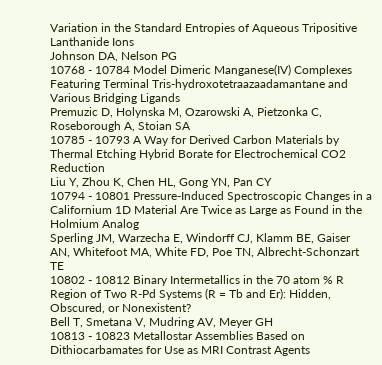Variation in the Standard Entropies of Aqueous Tripositive Lanthanide Ions
Johnson DA, Nelson PG
10768 - 10784 Model Dimeric Manganese(IV) Complexes Featuring Terminal Tris-hydroxotetraazaadamantane and Various Bridging Ligands
Premuzic D, Holynska M, Ozarowski A, Pietzonka C, Roseborough A, Stoian SA
10785 - 10793 A Way for Derived Carbon Materials by Thermal Etching Hybrid Borate for Electrochemical CO2 Reduction
Liu Y, Zhou K, Chen HL, Gong YN, Pan CY
10794 - 10801 Pressure-Induced Spectroscopic Changes in a Californium 1D Material Are Twice as Large as Found in the Holmium Analog
Sperling JM, Warzecha E, Windorff CJ, Klamm BE, Gaiser AN, Whitefoot MA, White FD, Poe TN, Albrecht-Schonzart TE
10802 - 10812 Binary Intermetallics in the 70 atom % R Region of Two R-Pd Systems (R = Tb and Er): Hidden, Obscured, or Nonexistent?
Bell T, Smetana V, Mudring AV, Meyer GH
10813 - 10823 Metallostar Assemblies Based on Dithiocarbamates for Use as MRI Contrast Agents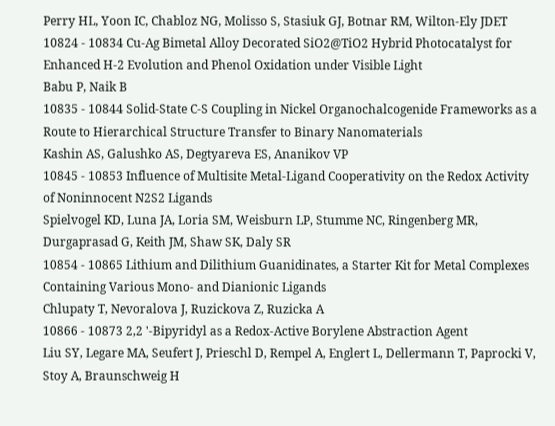Perry HL, Yoon IC, Chabloz NG, Molisso S, Stasiuk GJ, Botnar RM, Wilton-Ely JDET
10824 - 10834 Cu-Ag Bimetal Alloy Decorated SiO2@TiO2 Hybrid Photocatalyst for Enhanced H-2 Evolution and Phenol Oxidation under Visible Light
Babu P, Naik B
10835 - 10844 Solid-State C-S Coupling in Nickel Organochalcogenide Frameworks as a Route to Hierarchical Structure Transfer to Binary Nanomaterials
Kashin AS, Galushko AS, Degtyareva ES, Ananikov VP
10845 - 10853 Influence of Multisite Metal-Ligand Cooperativity on the Redox Activity of Noninnocent N2S2 Ligands
Spielvogel KD, Luna JA, Loria SM, Weisburn LP, Stumme NC, Ringenberg MR, Durgaprasad G, Keith JM, Shaw SK, Daly SR
10854 - 10865 Lithium and Dilithium Guanidinates, a Starter Kit for Metal Complexes Containing Various Mono- and Dianionic Ligands
Chlupaty T, Nevoralova J, Ruzickova Z, Ruzicka A
10866 - 10873 2,2 '-Bipyridyl as a Redox-Active Borylene Abstraction Agent
Liu SY, Legare MA, Seufert J, Prieschl D, Rempel A, Englert L, Dellermann T, Paprocki V, Stoy A, Braunschweig H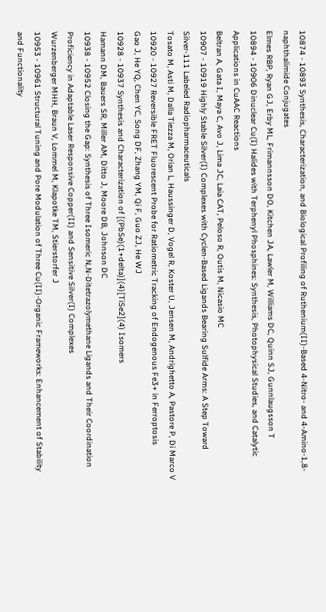10874 - 10893 Synthesis, Characterization, and Biological Profiling of Ruthenium(II)-Based 4-Nitro- and 4-Amino-1,8-naphthalimide Conjugates
Elmes RBP, Ryan GJ, Erby ML, Frimannsson DO, Kitchen JA, Lawler M, Williams DC, Quinn SJ, Gunnlaugsson T
10894 - 10906 Dinuclear Cu(I) Halides with Terphenyl Phosphines: Synthesis, Photophysical Studies, and Catalytic Applications in CuAAC Reactions
Beltran A, Gata I, Maya C, Avo J, Lima JC, Laia CAT, Peloso R, Outis M, Nicasio MC
10907 - 10919 Highly Stable Silver(I) Complexes with Cyclen-Based Ligands Bearing Sulfide Arms: A Step Toward Silver-111 Labeled Radiopharmaceuticals
Tosato M, Asti M, Dalla Tiezza M, Orian L, Haussinger D, Vogel R, Koster U, Jensen M, Andrighetto A, Pastore P, Di Marco V
10920 - 10927 Reversible FRET Fluorescent Probe for Ratiometric Tracking of Endogenous Fe3+ in Ferroptosis
Gao J, He YQ, Chen YC, Song DF, Zhang YM, Qi F, Guo ZJ, He WJ
10928 - 10937 Synthesis and Characterization of [(PbSe)(1+delta)](4)[TiSe2](4) Isomers
Hamann DM, Bauers SR, Miller AM, Ditto J, Moore DB, Johnson DC
10938 - 10952 Closing the Gap: Synthesis of Three Isomeric N,N-Ditetrazolymethane Ligands and Their Coordination Proficiency in Adaptable Laser Responsive Copper(II) and Sensitive Silver(I) Complexes
Wurzenberger MHH, Braun V, Lommel M, Klapotke TM, Stierstorfer J
10953 - 10961 Structural Tuning and Pore Modulation of Three Cu(II)-Organic Frameworks: Enhancement of Stability and Functionality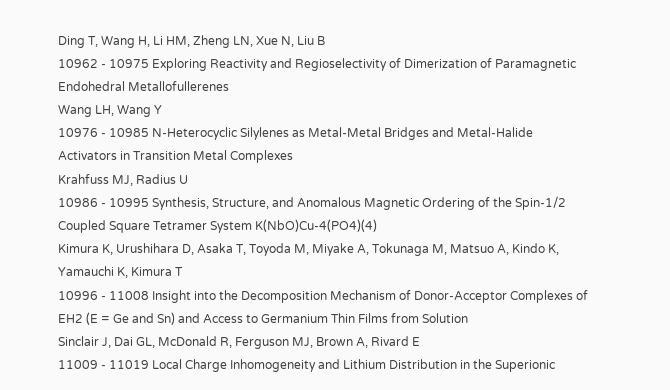Ding T, Wang H, Li HM, Zheng LN, Xue N, Liu B
10962 - 10975 Exploring Reactivity and Regioselectivity of Dimerization of Paramagnetic Endohedral Metallofullerenes
Wang LH, Wang Y
10976 - 10985 N-Heterocyclic Silylenes as Metal-Metal Bridges and Metal-Halide Activators in Transition Metal Complexes
Krahfuss MJ, Radius U
10986 - 10995 Synthesis, Structure, and Anomalous Magnetic Ordering of the Spin-1/2 Coupled Square Tetramer System K(NbO)Cu-4(PO4)(4)
Kimura K, Urushihara D, Asaka T, Toyoda M, Miyake A, Tokunaga M, Matsuo A, Kindo K, Yamauchi K, Kimura T
10996 - 11008 Insight into the Decomposition Mechanism of Donor-Acceptor Complexes of EH2 (E = Ge and Sn) and Access to Germanium Thin Films from Solution
Sinclair J, Dai GL, McDonald R, Ferguson MJ, Brown A, Rivard E
11009 - 11019 Local Charge Inhomogeneity and Lithium Distribution in the Superionic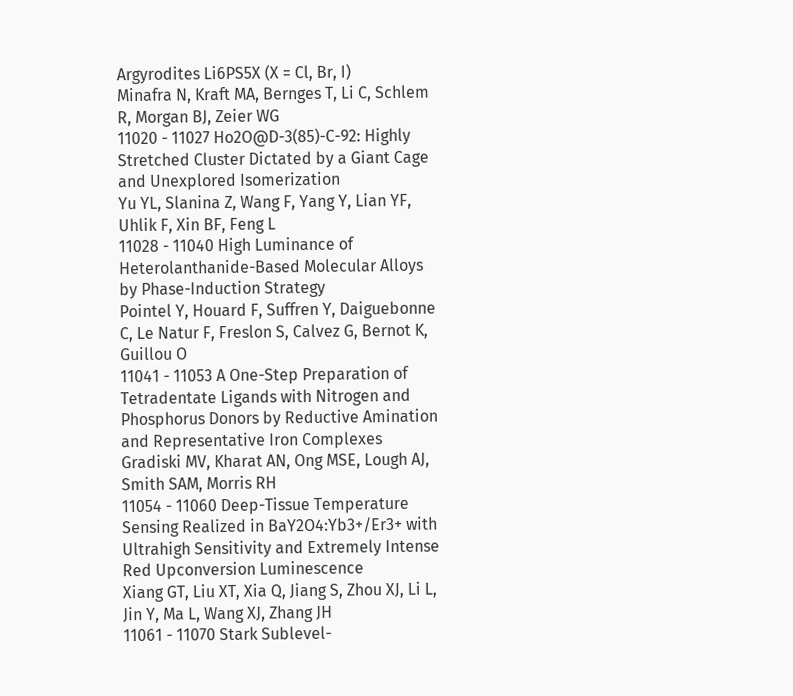Argyrodites Li6PS5X (X = Cl, Br, I)
Minafra N, Kraft MA, Bernges T, Li C, Schlem R, Morgan BJ, Zeier WG
11020 - 11027 Ho2O@D-3(85)-C-92: Highly Stretched Cluster Dictated by a Giant Cage and Unexplored Isomerization
Yu YL, Slanina Z, Wang F, Yang Y, Lian YF, Uhlik F, Xin BF, Feng L
11028 - 11040 High Luminance of Heterolanthanide-Based Molecular Alloys by Phase-Induction Strategy
Pointel Y, Houard F, Suffren Y, Daiguebonne C, Le Natur F, Freslon S, Calvez G, Bernot K, Guillou O
11041 - 11053 A One-Step Preparation of Tetradentate Ligands with Nitrogen and Phosphorus Donors by Reductive Amination and Representative Iron Complexes
Gradiski MV, Kharat AN, Ong MSE, Lough AJ, Smith SAM, Morris RH
11054 - 11060 Deep-Tissue Temperature Sensing Realized in BaY2O4:Yb3+/Er3+ with Ultrahigh Sensitivity and Extremely Intense Red Upconversion Luminescence
Xiang GT, Liu XT, Xia Q, Jiang S, Zhou XJ, Li L, Jin Y, Ma L, Wang XJ, Zhang JH
11061 - 11070 Stark Sublevel-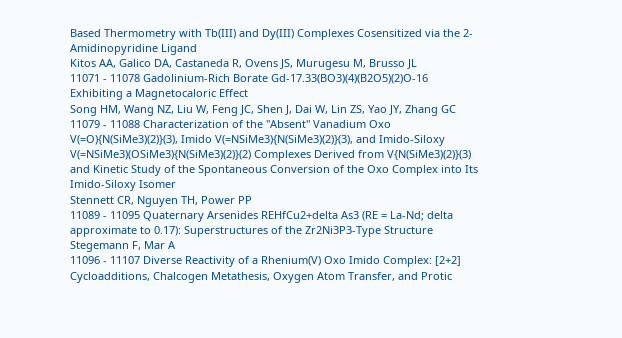Based Thermometry with Tb(III) and Dy(III) Complexes Cosensitized via the 2-Amidinopyridine Ligand
Kitos AA, Galico DA, Castaneda R, Ovens JS, Murugesu M, Brusso JL
11071 - 11078 Gadolinium-Rich Borate Gd-17.33(BO3)(4)(B2O5)(2)O-16 Exhibiting a Magnetocaloric Effect
Song HM, Wang NZ, Liu W, Feng JC, Shen J, Dai W, Lin ZS, Yao JY, Zhang GC
11079 - 11088 Characterization of the "Absent" Vanadium Oxo V(=O){N(SiMe3)(2)}(3), Imido V(=NSiMe3){N(SiMe3)(2)}(3), and Imido-Siloxy V(=NSiMe3)(OSiMe3){N(SiMe3)(2)}(2) Complexes Derived from V{N(SiMe3)(2)}(3) and Kinetic Study of the Spontaneous Conversion of the Oxo Complex into Its Imido-Siloxy Isomer
Stennett CR, Nguyen TH, Power PP
11089 - 11095 Quaternary Arsenides REHfCu2+delta As3 (RE = La-Nd; delta approximate to 0.17): Superstructures of the Zr2Ni3P3-Type Structure
Stegemann F, Mar A
11096 - 11107 Diverse Reactivity of a Rhenium(V) Oxo Imido Complex: [2+2] Cycloadditions, Chalcogen Metathesis, Oxygen Atom Transfer, and Protic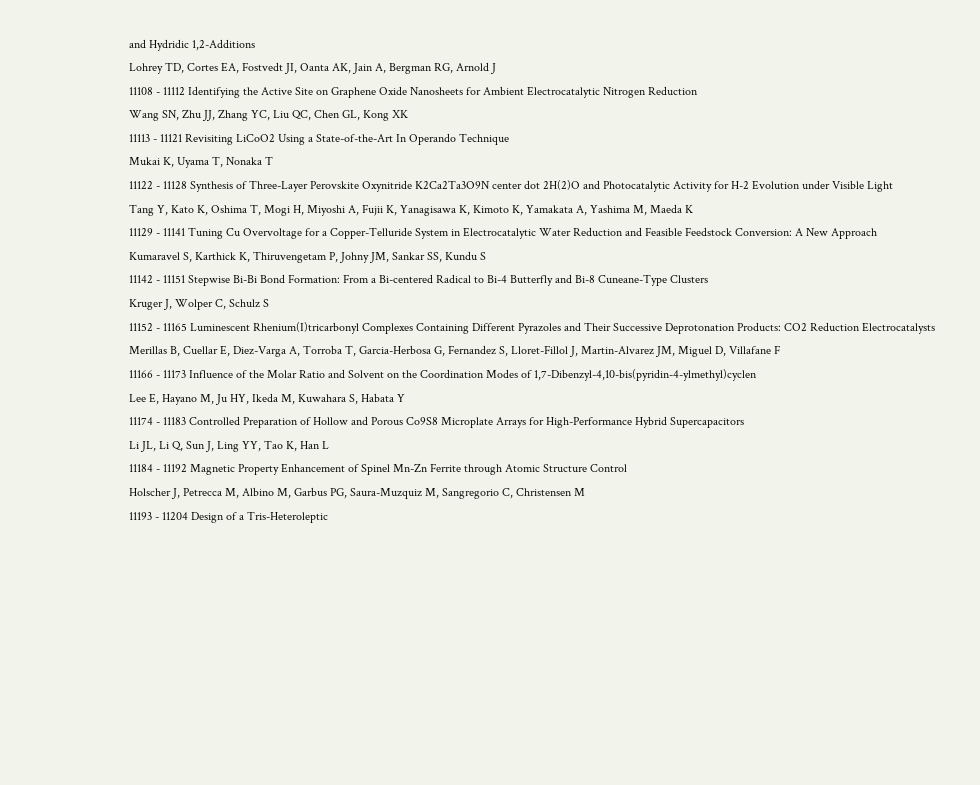and Hydridic 1,2-Additions
Lohrey TD, Cortes EA, Fostvedt JI, Oanta AK, Jain A, Bergman RG, Arnold J
11108 - 11112 Identifying the Active Site on Graphene Oxide Nanosheets for Ambient Electrocatalytic Nitrogen Reduction
Wang SN, Zhu JJ, Zhang YC, Liu QC, Chen GL, Kong XK
11113 - 11121 Revisiting LiCoO2 Using a State-of-the-Art In Operando Technique
Mukai K, Uyama T, Nonaka T
11122 - 11128 Synthesis of Three-Layer Perovskite Oxynitride K2Ca2Ta3O9N center dot 2H(2)O and Photocatalytic Activity for H-2 Evolution under Visible Light
Tang Y, Kato K, Oshima T, Mogi H, Miyoshi A, Fujii K, Yanagisawa K, Kimoto K, Yamakata A, Yashima M, Maeda K
11129 - 11141 Tuning Cu Overvoltage for a Copper-Telluride System in Electrocatalytic Water Reduction and Feasible Feedstock Conversion: A New Approach
Kumaravel S, Karthick K, Thiruvengetam P, Johny JM, Sankar SS, Kundu S
11142 - 11151 Stepwise Bi-Bi Bond Formation: From a Bi-centered Radical to Bi-4 Butterfly and Bi-8 Cuneane-Type Clusters
Kruger J, Wolper C, Schulz S
11152 - 11165 Luminescent Rhenium(I)tricarbonyl Complexes Containing Different Pyrazoles and Their Successive Deprotonation Products: CO2 Reduction Electrocatalysts
Merillas B, Cuellar E, Diez-Varga A, Torroba T, Garcia-Herbosa G, Fernandez S, Lloret-Fillol J, Martin-Alvarez JM, Miguel D, Villafane F
11166 - 11173 Influence of the Molar Ratio and Solvent on the Coordination Modes of 1,7-Dibenzyl-4,10-bis(pyridin-4-ylmethyl)cyclen
Lee E, Hayano M, Ju HY, Ikeda M, Kuwahara S, Habata Y
11174 - 11183 Controlled Preparation of Hollow and Porous Co9S8 Microplate Arrays for High-Performance Hybrid Supercapacitors
Li JL, Li Q, Sun J, Ling YY, Tao K, Han L
11184 - 11192 Magnetic Property Enhancement of Spinel Mn-Zn Ferrite through Atomic Structure Control
Holscher J, Petrecca M, Albino M, Garbus PG, Saura-Muzquiz M, Sangregorio C, Christensen M
11193 - 11204 Design of a Tris-Heteroleptic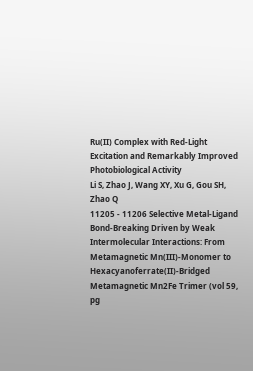Ru(II) Complex with Red-Light Excitation and Remarkably Improved Photobiological Activity
Li S, Zhao J, Wang XY, Xu G, Gou SH, Zhao Q
11205 - 11206 Selective Metal-Ligand Bond-Breaking Driven by Weak Intermolecular Interactions: From Metamagnetic Mn(III)-Monomer to Hexacyanoferrate(II)-Bridged Metamagnetic Mn2Fe Trimer (vol 59, pg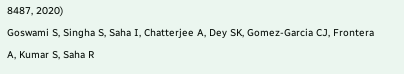8487, 2020)
Goswami S, Singha S, Saha I, Chatterjee A, Dey SK, Gomez-Garcia CJ, Frontera A, Kumar S, Saha R